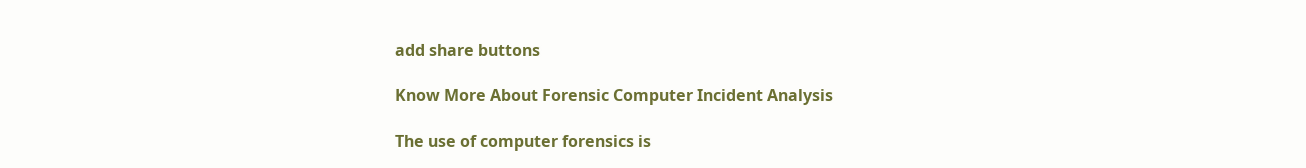add share buttons

Know More About Forensic Computer Incident Analysis

The use of computer forensics is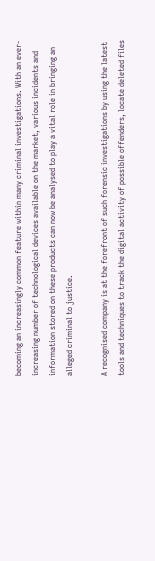becoming an increasingly common feature within many criminal investigations. With an ever-increasing number of technological devices available on the market, various incidents and information stored on these products can now be analysed to play a vital role in bringing an alleged criminal to justice.

A recognised company is at the forefront of such forensic investigations by using the latest tools and techniques to track the digital activity of possible offenders, locate deleted files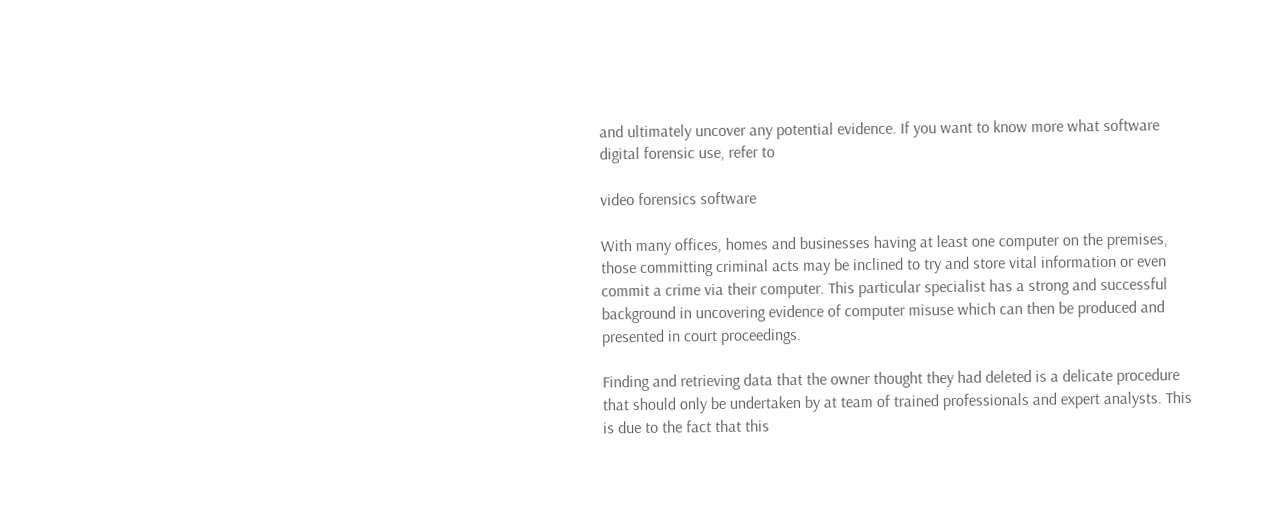and ultimately uncover any potential evidence. If you want to know more what software digital forensic use, refer to

video forensics software

With many offices, homes and businesses having at least one computer on the premises, those committing criminal acts may be inclined to try and store vital information or even commit a crime via their computer. This particular specialist has a strong and successful background in uncovering evidence of computer misuse which can then be produced and presented in court proceedings.

Finding and retrieving data that the owner thought they had deleted is a delicate procedure that should only be undertaken by at team of trained professionals and expert analysts. This is due to the fact that this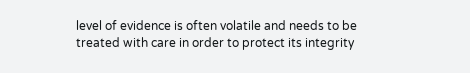level of evidence is often volatile and needs to be treated with care in order to protect its integrity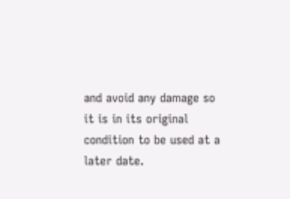and avoid any damage so it is in its original condition to be used at a later date.